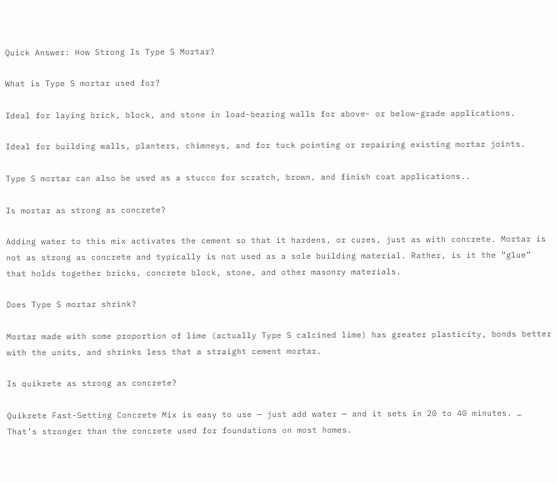Quick Answer: How Strong Is Type S Mortar?

What is Type S mortar used for?

Ideal for laying brick, block, and stone in load-bearing walls for above- or below-grade applications.

Ideal for building walls, planters, chimneys, and for tuck pointing or repairing existing mortar joints.

Type S mortar can also be used as a stucco for scratch, brown, and finish coat applications..

Is mortar as strong as concrete?

Adding water to this mix activates the cement so that it hardens, or cures, just as with concrete. Mortar is not as strong as concrete and typically is not used as a sole building material. Rather, is it the “glue” that holds together bricks, concrete block, stone, and other masonry materials.

Does Type S mortar shrink?

Mortar made with some proportion of lime (actually Type S calcined lime) has greater plasticity, bonds better with the units, and shrinks less that a straight cement mortar.

Is quikrete as strong as concrete?

Quikrete Fast-Setting Concrete Mix is easy to use — just add water — and it sets in 20 to 40 minutes. … That’s stronger than the concrete used for foundations on most homes.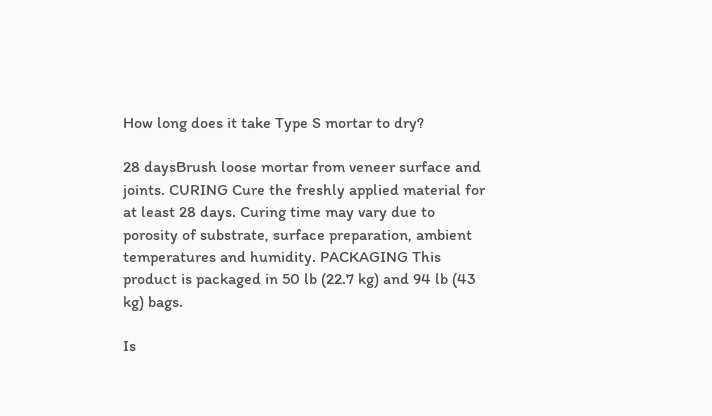How long does it take Type S mortar to dry?

28 daysBrush loose mortar from veneer surface and joints. CURING Cure the freshly applied material for at least 28 days. Curing time may vary due to porosity of substrate, surface preparation, ambient temperatures and humidity. PACKAGING This product is packaged in 50 lb (22.7 kg) and 94 lb (43 kg) bags.

Is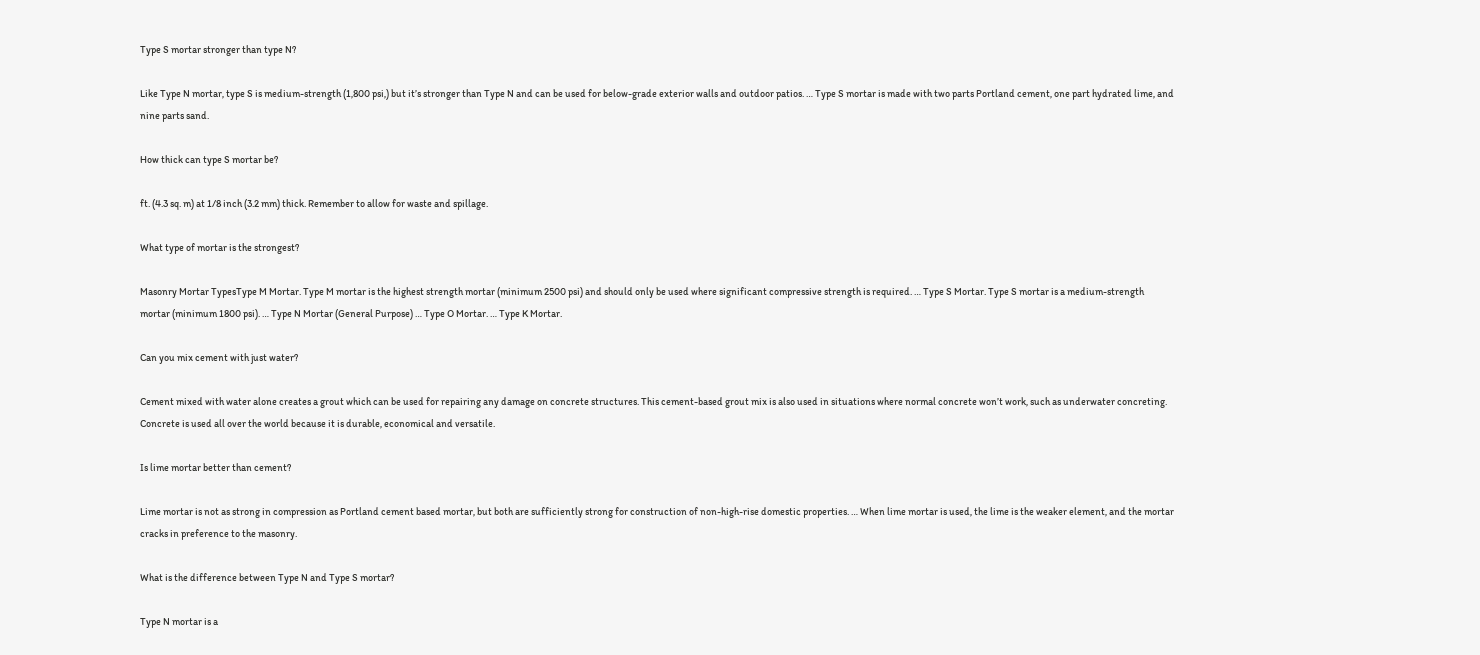Type S mortar stronger than type N?

Like Type N mortar, type S is medium-strength (1,800 psi,) but it’s stronger than Type N and can be used for below-grade exterior walls and outdoor patios. … Type S mortar is made with two parts Portland cement, one part hydrated lime, and nine parts sand.

How thick can type S mortar be?

ft. (4.3 sq. m) at 1/8 inch (3.2 mm) thick. Remember to allow for waste and spillage.

What type of mortar is the strongest?

Masonry Mortar TypesType M Mortar. Type M mortar is the highest strength mortar (minimum 2500 psi) and should only be used where significant compressive strength is required. … Type S Mortar. Type S mortar is a medium-strength mortar (minimum 1800 psi). … Type N Mortar (General Purpose) … Type O Mortar. … Type K Mortar.

Can you mix cement with just water?

Cement mixed with water alone creates a grout which can be used for repairing any damage on concrete structures. This cement-based grout mix is also used in situations where normal concrete won’t work, such as underwater concreting. Concrete is used all over the world because it is durable, economical and versatile.

Is lime mortar better than cement?

Lime mortar is not as strong in compression as Portland cement based mortar, but both are sufficiently strong for construction of non-high-rise domestic properties. … When lime mortar is used, the lime is the weaker element, and the mortar cracks in preference to the masonry.

What is the difference between Type N and Type S mortar?

Type N mortar is a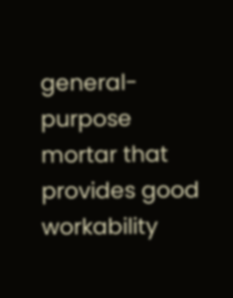general-purpose mortar that provides good workability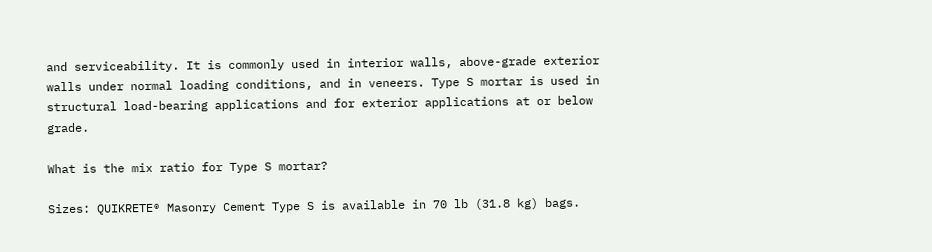and serviceability. It is commonly used in interior walls, above-grade exterior walls under normal loading conditions, and in veneers. Type S mortar is used in structural load-bearing applications and for exterior applications at or below grade.

What is the mix ratio for Type S mortar?

Sizes: QUIKRETE® Masonry Cement Type S is available in 70 lb (31.8 kg) bags.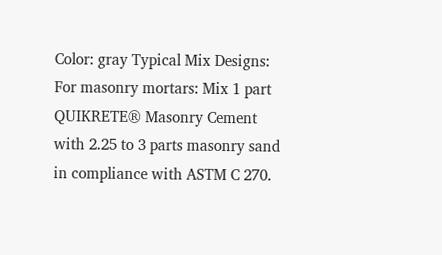Color: gray Typical Mix Designs: For masonry mortars: Mix 1 part QUIKRETE® Masonry Cement with 2.25 to 3 parts masonry sand in compliance with ASTM C 270.